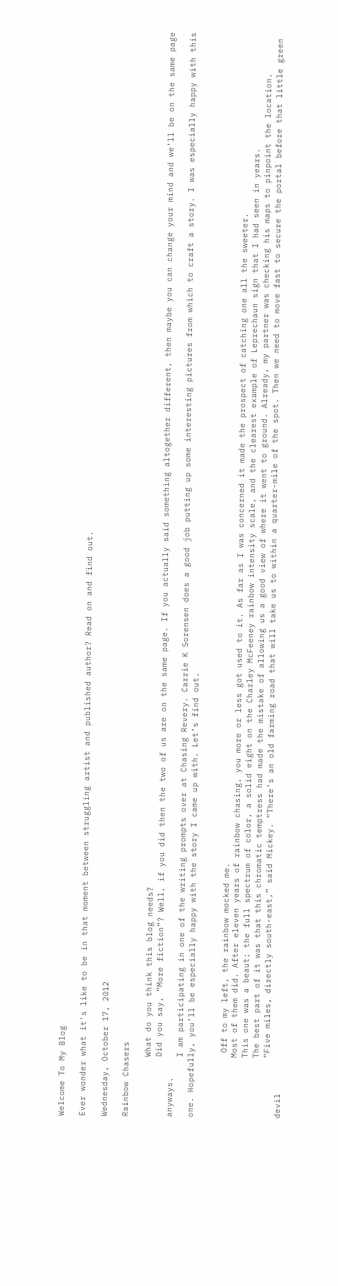Welcome To My Blog

Ever wonder what it's like to be in that moment between struggling artist and published author? Read on and find out.

Wednesday, October 17, 2012

Rainbow Chasers

            What do you think this blog needs?
            Did you say, “More fiction”? Well, if you did then the two of us are on the same page. If you actually said something altogether different, then maybe you can change your mind and we’ll be on the same page anyways.
            I am participating in one of the writing prompts over at Chasing Revery. Carrie K Sorensen does a good job putting up some interesting pictures from which to craft a story. I was especially happy with this one. Hopefully, you’ll be especially happy with the story I came up with. Let’s find out.


             Off to my left, the rainbow mocked me.
            Most of them did. After eleven years of rainbow chasing, you more or less got used to it. As far as I was concerned it made the prospect of catching one all the sweeter.
            This one was a beaut; the full spectrum of color, a solid eight on the Charley McFeeney rainbow intensity scale, and the clearest example of Leprechaun sign that I had seen in years.
            The best part of it was that this chromatic temptress had made the mistake of allowing us a good view of where it went to ground. Already, my partner was checking his maps to pinpoint the location.
            “Five miles, directly south-east,” said Mickey. “There’s an old farming road that will take us to within a quarter-mile of the spot. Then we need to move fast to secure the portal before that little green devil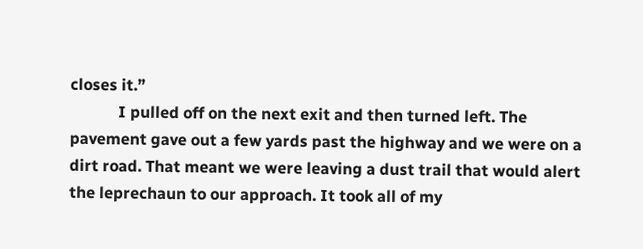closes it.”
            I pulled off on the next exit and then turned left. The pavement gave out a few yards past the highway and we were on a dirt road. That meant we were leaving a dust trail that would alert the leprechaun to our approach. It took all of my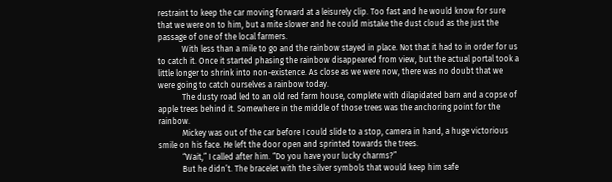restraint to keep the car moving forward at a leisurely clip. Too fast and he would know for sure that we were on to him, but a mite slower and he could mistake the dust cloud as the just the passage of one of the local farmers.
            With less than a mile to go and the rainbow stayed in place. Not that it had to in order for us to catch it. Once it started phasing the rainbow disappeared from view, but the actual portal took a little longer to shrink into non-existence. As close as we were now, there was no doubt that we were going to catch ourselves a rainbow today.
            The dusty road led to an old red farm house, complete with dilapidated barn and a copse of apple trees behind it. Somewhere in the middle of those trees was the anchoring point for the rainbow.
            Mickey was out of the car before I could slide to a stop, camera in hand, a huge victorious smile on his face. He left the door open and sprinted towards the trees.
            “Wait,” I called after him. “Do you have your lucky charms?”
            But he didn’t. The bracelet with the silver symbols that would keep him safe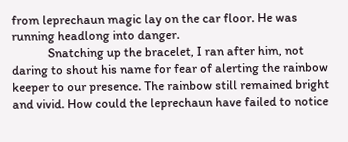from leprechaun magic lay on the car floor. He was running headlong into danger.
            Snatching up the bracelet, I ran after him, not daring to shout his name for fear of alerting the rainbow keeper to our presence. The rainbow still remained bright and vivid. How could the leprechaun have failed to notice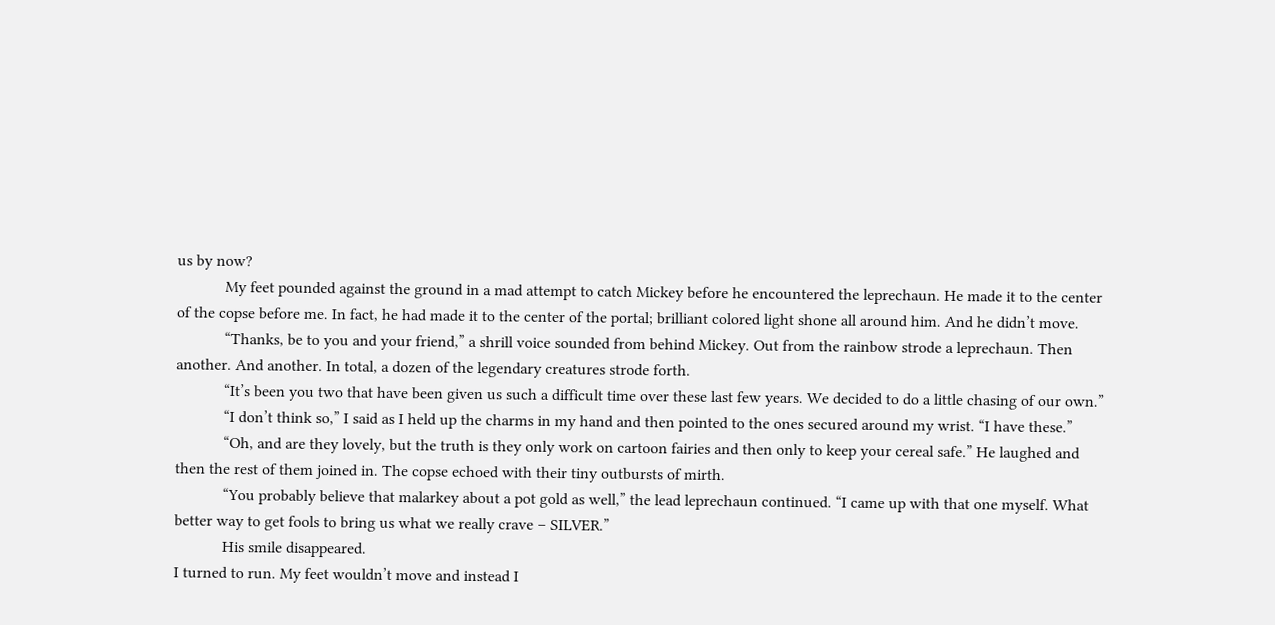us by now?
            My feet pounded against the ground in a mad attempt to catch Mickey before he encountered the leprechaun. He made it to the center of the copse before me. In fact, he had made it to the center of the portal; brilliant colored light shone all around him. And he didn’t move.
            “Thanks, be to you and your friend,” a shrill voice sounded from behind Mickey. Out from the rainbow strode a leprechaun. Then another. And another. In total, a dozen of the legendary creatures strode forth.
            “It’s been you two that have been given us such a difficult time over these last few years. We decided to do a little chasing of our own.”
            “I don’t think so,” I said as I held up the charms in my hand and then pointed to the ones secured around my wrist. “I have these.”
            “Oh, and are they lovely, but the truth is they only work on cartoon fairies and then only to keep your cereal safe.” He laughed and then the rest of them joined in. The copse echoed with their tiny outbursts of mirth.
            “You probably believe that malarkey about a pot gold as well,” the lead leprechaun continued. “I came up with that one myself. What better way to get fools to bring us what we really crave – SILVER.”
            His smile disappeared.
I turned to run. My feet wouldn’t move and instead I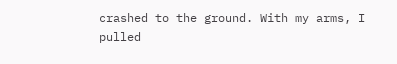crashed to the ground. With my arms, I pulled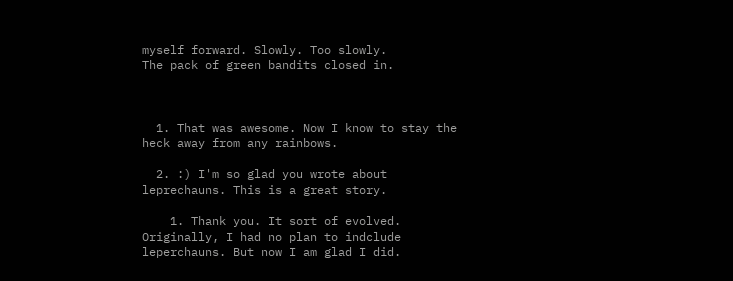myself forward. Slowly. Too slowly.
The pack of green bandits closed in.



  1. That was awesome. Now I know to stay the heck away from any rainbows.

  2. :) I'm so glad you wrote about leprechauns. This is a great story.

    1. Thank you. It sort of evolved. Originally, I had no plan to indclude leperchauns. But now I am glad I did.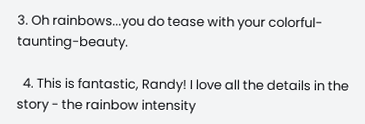3. Oh rainbows...you do tease with your colorful-taunting-beauty.

  4. This is fantastic, Randy! I love all the details in the story - the rainbow intensity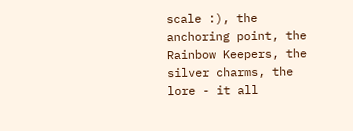scale :), the anchoring point, the Rainbow Keepers, the silver charms, the lore - it all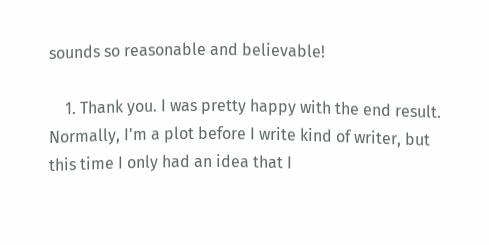sounds so reasonable and believable!

    1. Thank you. I was pretty happy with the end result. Normally, I'm a plot before I write kind of writer, but this time I only had an idea that I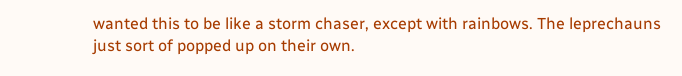wanted this to be like a storm chaser, except with rainbows. The leprechauns just sort of popped up on their own.